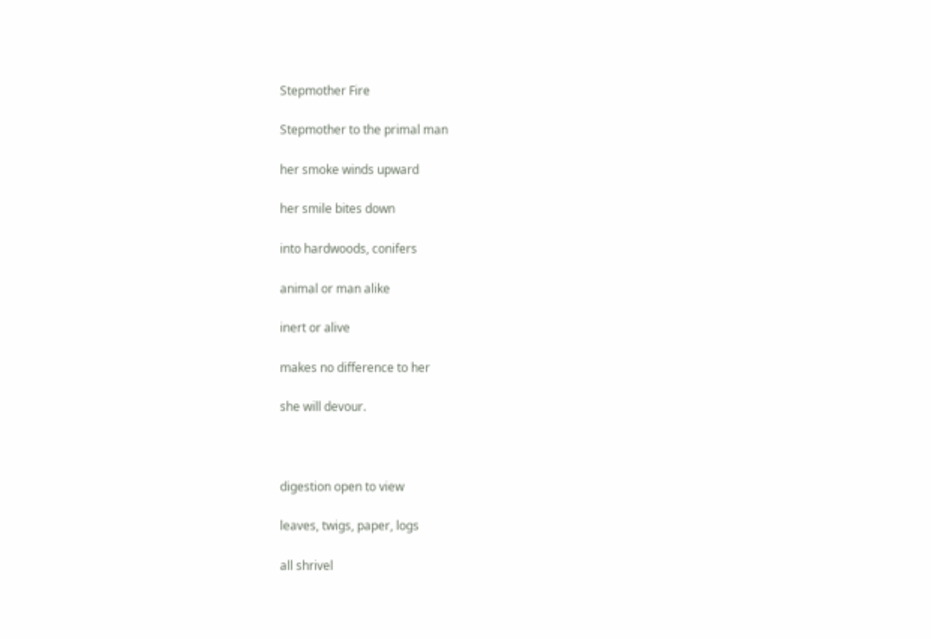Stepmother Fire

Stepmother to the primal man

her smoke winds upward

her smile bites down

into hardwoods, conifers

animal or man alike

inert or alive

makes no difference to her

she will devour.



digestion open to view

leaves, twigs, paper, logs

all shrivel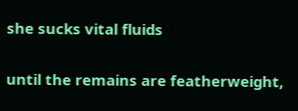she sucks vital fluids

until the remains are featherweight,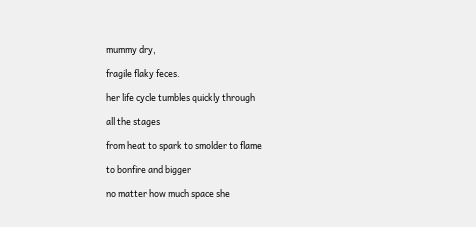mummy dry,

fragile flaky feces.

her life cycle tumbles quickly through

all the stages

from heat to spark to smolder to flame

to bonfire and bigger

no matter how much space she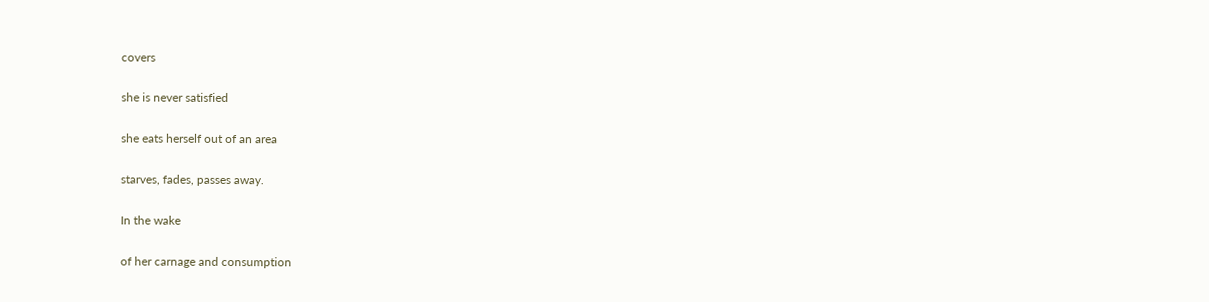covers

she is never satisfied

she eats herself out of an area

starves, fades, passes away.

In the wake

of her carnage and consumption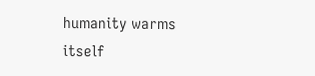humanity warms itself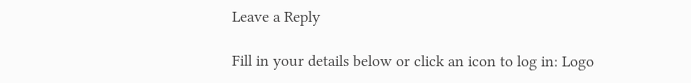Leave a Reply

Fill in your details below or click an icon to log in: Logo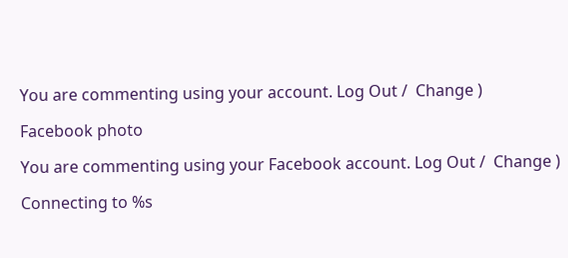You are commenting using your account. Log Out /  Change )

Facebook photo

You are commenting using your Facebook account. Log Out /  Change )

Connecting to %s